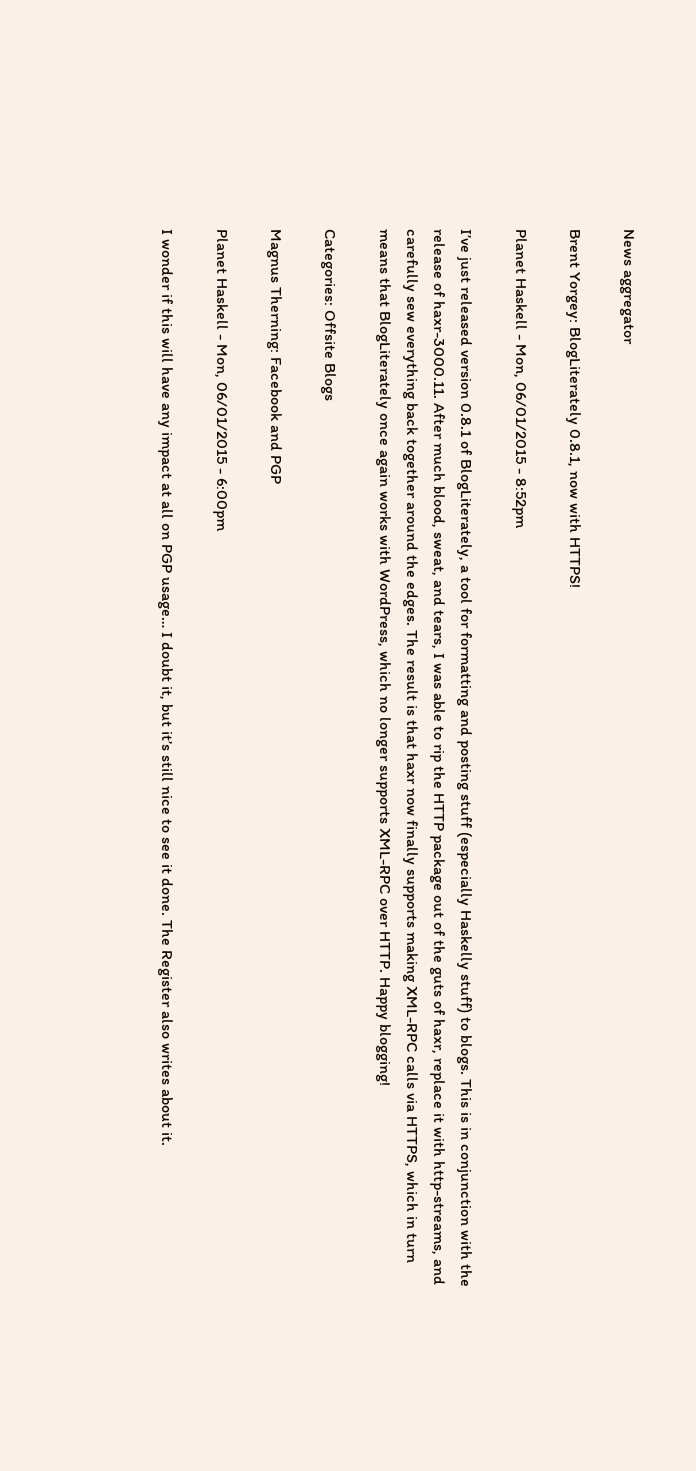News aggregator

Brent Yorgey: BlogLiterately 0.8.1, now with HTTPS!

Planet Haskell - Mon, 06/01/2015 - 8:52pm

I’ve just released version 0.8.1 of BlogLiterately, a tool for formatting and posting stuff (especially Haskelly stuff) to blogs. This is in conjunction with the release of haxr-3000.11. After much blood, sweat, and tears, I was able to rip the HTTP package out of the guts of haxr, replace it with http-streams, and carefully sew everything back together around the edges. The result is that haxr now finally supports making XML-RPC calls via HTTPS, which in turn means that BlogLiterately once again works with WordPress, which no longer supports XML-RPC over HTTP. Happy blogging!

Categories: Offsite Blogs

Magnus Therning: Facebook and PGP

Planet Haskell - Mon, 06/01/2015 - 6:00pm

I wonder if this will have any impact at all on PGP usage… I doubt it, but it’s still nice to see it done. The Register also writes about it.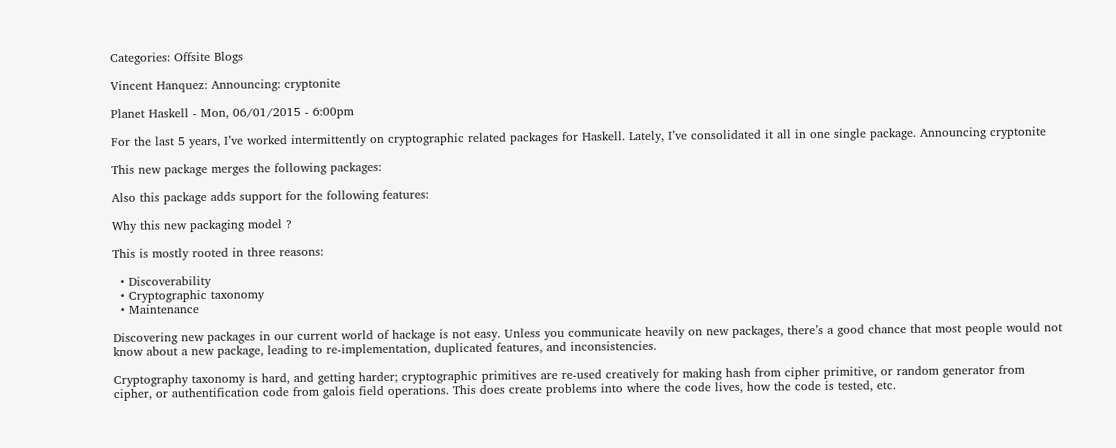Categories: Offsite Blogs

Vincent Hanquez: Announcing: cryptonite

Planet Haskell - Mon, 06/01/2015 - 6:00pm

For the last 5 years, I’ve worked intermittently on cryptographic related packages for Haskell. Lately, I’ve consolidated it all in one single package. Announcing cryptonite

This new package merges the following packages:

Also this package adds support for the following features:

Why this new packaging model ?

This is mostly rooted in three reasons:

  • Discoverability
  • Cryptographic taxonomy
  • Maintenance

Discovering new packages in our current world of hackage is not easy. Unless you communicate heavily on new packages, there’s a good chance that most people would not know about a new package, leading to re-implementation, duplicated features, and inconsistencies.

Cryptography taxonomy is hard, and getting harder; cryptographic primitives are re-used creatively for making hash from cipher primitive, or random generator from cipher, or authentification code from galois field operations. This does create problems into where the code lives, how the code is tested, etc.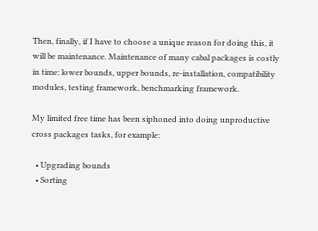Then, finally, if I have to choose a unique reason for doing this, it will be maintenance. Maintenance of many cabal packages is costly in time: lower bounds, upper bounds, re-installation, compatibility modules, testing framework, benchmarking framework.

My limited free time has been siphoned into doing unproductive cross packages tasks, for example:

  • Upgrading bounds
  • Sorting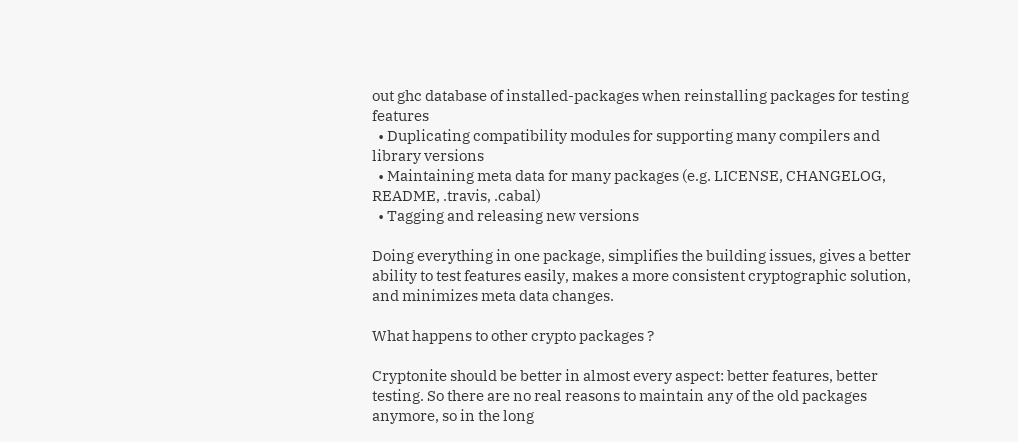out ghc database of installed-packages when reinstalling packages for testing features
  • Duplicating compatibility modules for supporting many compilers and library versions
  • Maintaining meta data for many packages (e.g. LICENSE, CHANGELOG, README, .travis, .cabal)
  • Tagging and releasing new versions

Doing everything in one package, simplifies the building issues, gives a better ability to test features easily, makes a more consistent cryptographic solution, and minimizes meta data changes.

What happens to other crypto packages ?

Cryptonite should be better in almost every aspect: better features, better testing. So there are no real reasons to maintain any of the old packages anymore, so in the long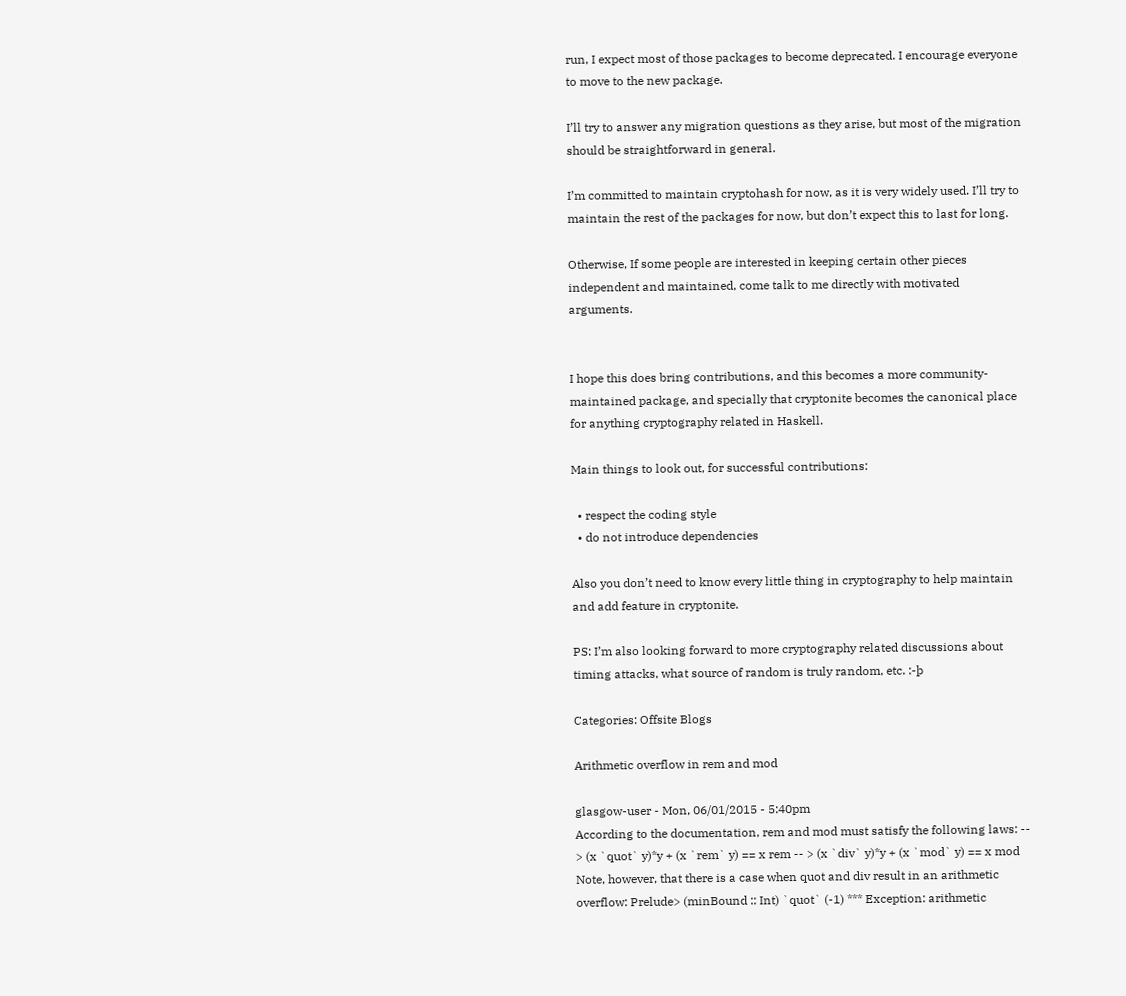run, I expect most of those packages to become deprecated. I encourage everyone to move to the new package.

I’ll try to answer any migration questions as they arise, but most of the migration should be straightforward in general.

I’m committed to maintain cryptohash for now, as it is very widely used. I’ll try to maintain the rest of the packages for now, but don’t expect this to last for long.

Otherwise, If some people are interested in keeping certain other pieces independent and maintained, come talk to me directly with motivated arguments.


I hope this does bring contributions, and this becomes a more community-maintained package, and specially that cryptonite becomes the canonical place for anything cryptography related in Haskell.

Main things to look out, for successful contributions:

  • respect the coding style
  • do not introduce dependencies

Also you don’t need to know every little thing in cryptography to help maintain and add feature in cryptonite.

PS: I’m also looking forward to more cryptography related discussions about timing attacks, what source of random is truly random, etc. :-þ

Categories: Offsite Blogs

Arithmetic overflow in rem and mod

glasgow-user - Mon, 06/01/2015 - 5:40pm
According to the documentation, rem and mod must satisfy the following laws: -- > (x `quot` y)*y + (x `rem` y) == x rem -- > (x `div` y)*y + (x `mod` y) == x mod Note, however, that there is a case when quot and div result in an arithmetic overflow: Prelude> (minBound :: Int) `quot` (-1) *** Exception: arithmetic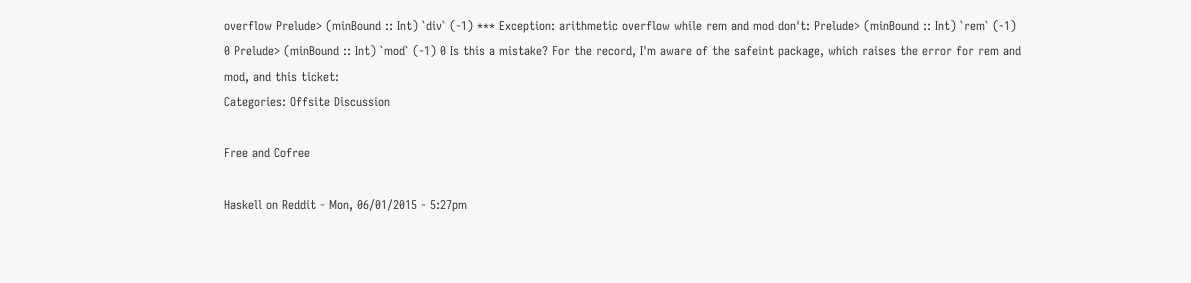overflow Prelude> (minBound :: Int) `div` (-1) *** Exception: arithmetic overflow while rem and mod don't: Prelude> (minBound :: Int) `rem` (-1) 0 Prelude> (minBound :: Int) `mod` (-1) 0 Is this a mistake? For the record, I'm aware of the safeint package, which raises the error for rem and mod, and this ticket:
Categories: Offsite Discussion

Free and Cofree

Haskell on Reddit - Mon, 06/01/2015 - 5:27pm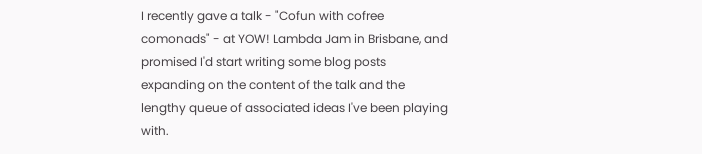I recently gave a talk - "Cofun with cofree comonads" - at YOW! Lambda Jam in Brisbane, and promised I'd start writing some blog posts expanding on the content of the talk and the lengthy queue of associated ideas I've been playing with.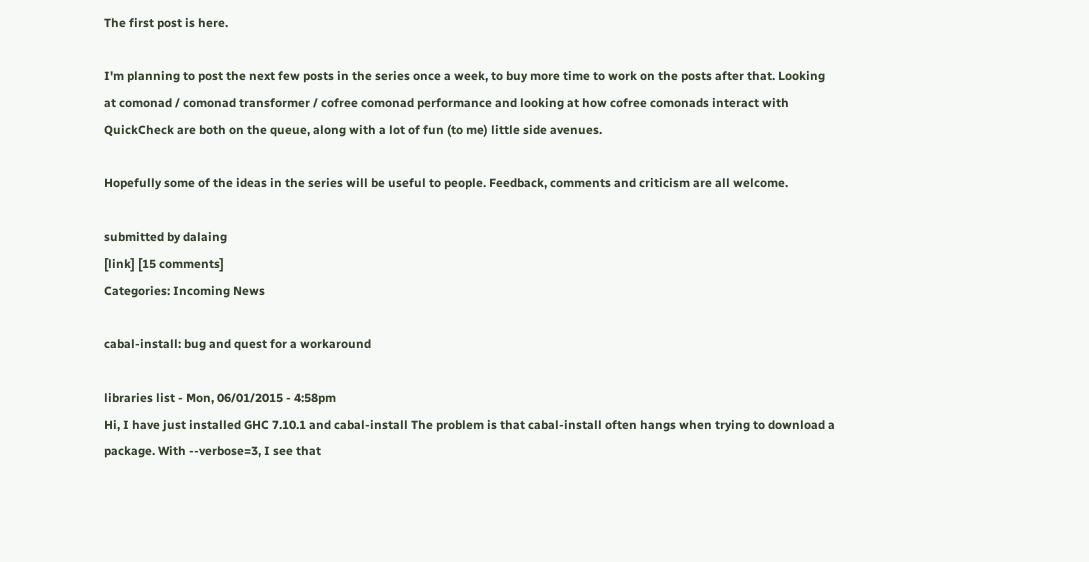The first post is here.

I'm planning to post the next few posts in the series once a week, to buy more time to work on the posts after that. Looking at comonad / comonad transformer / cofree comonad performance and looking at how cofree comonads interact with QuickCheck are both on the queue, along with a lot of fun (to me) little side avenues.

Hopefully some of the ideas in the series will be useful to people. Feedback, comments and criticism are all welcome.

submitted by dalaing
[link] [15 comments]
Categories: Incoming News

cabal-install: bug and quest for a workaround

libraries list - Mon, 06/01/2015 - 4:58pm
Hi, I have just installed GHC 7.10.1 and cabal-install The problem is that cabal-install often hangs when trying to download a package. With --verbose=3, I see that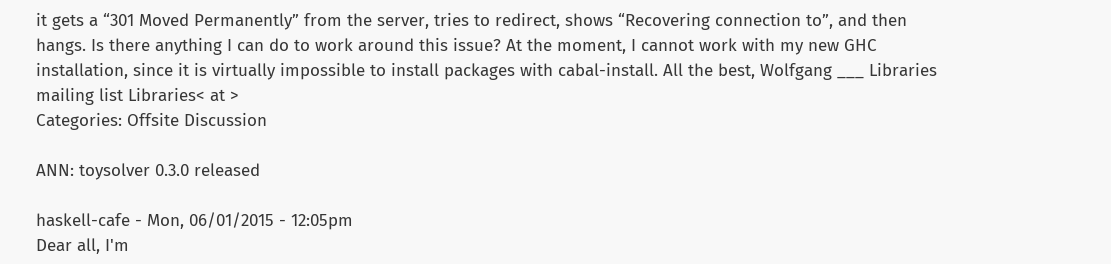it gets a “301 Moved Permanently” from the server, tries to redirect, shows “Recovering connection to”, and then hangs. Is there anything I can do to work around this issue? At the moment, I cannot work with my new GHC installation, since it is virtually impossible to install packages with cabal-install. All the best, Wolfgang ___ Libraries mailing list Libraries< at >
Categories: Offsite Discussion

ANN: toysolver 0.3.0 released

haskell-cafe - Mon, 06/01/2015 - 12:05pm
Dear all, I'm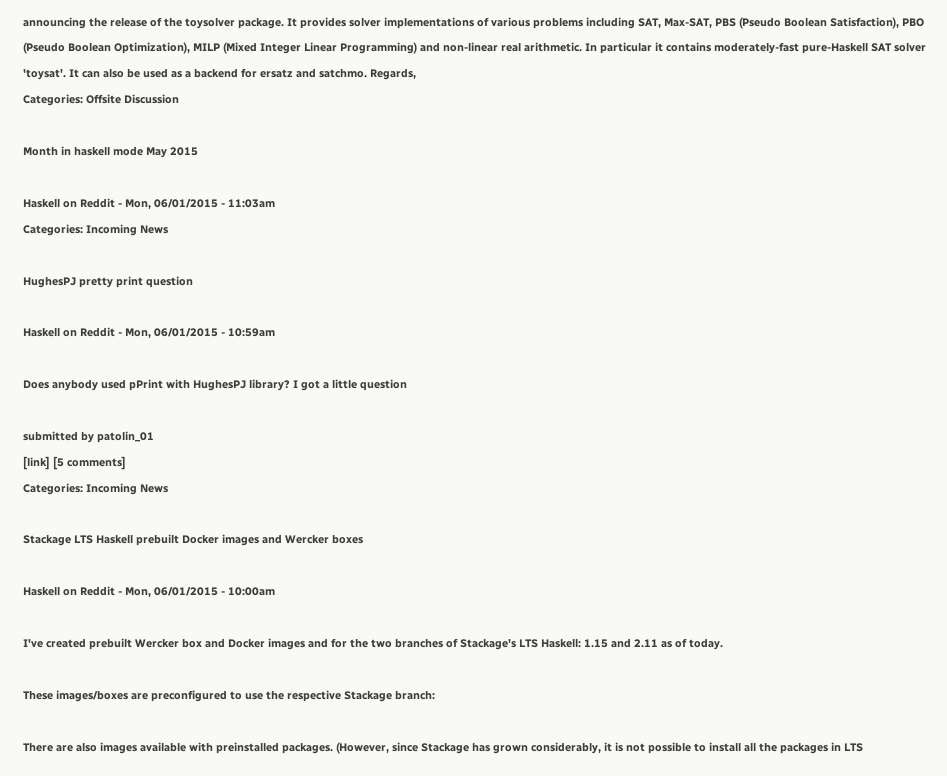announcing the release of the toysolver package. It provides solver implementations of various problems including SAT, Max-SAT, PBS (Pseudo Boolean Satisfaction), PBO (Pseudo Boolean Optimization), MILP (Mixed Integer Linear Programming) and non-linear real arithmetic. In particular it contains moderately-fast pure-Haskell SAT solver 'toysat'. It can also be used as a backend for ersatz and satchmo. Regards,
Categories: Offsite Discussion

Month in haskell mode May 2015

Haskell on Reddit - Mon, 06/01/2015 - 11:03am
Categories: Incoming News

HughesPJ pretty print question

Haskell on Reddit - Mon, 06/01/2015 - 10:59am

Does anybody used pPrint with HughesPJ library? I got a little question

submitted by patolin_01
[link] [5 comments]
Categories: Incoming News

Stackage LTS Haskell prebuilt Docker images and Wercker boxes

Haskell on Reddit - Mon, 06/01/2015 - 10:00am

I've created prebuilt Wercker box and Docker images and for the two branches of Stackage's LTS Haskell: 1.15 and 2.11 as of today.

These images/boxes are preconfigured to use the respective Stackage branch:

There are also images available with preinstalled packages. (However, since Stackage has grown considerably, it is not possible to install all the packages in LTS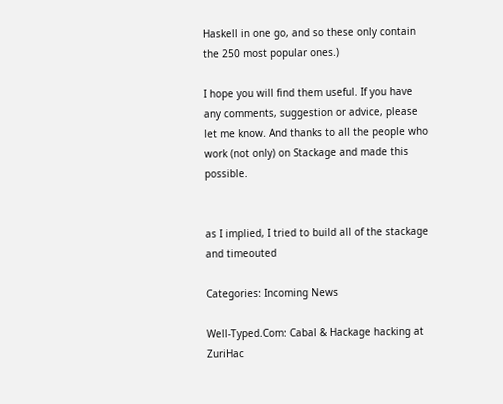Haskell in one go, and so these only contain the 250 most popular ones.)

I hope you will find them useful. If you have any comments, suggestion or advice, please let me know. And thanks to all the people who work (not only) on Stackage and made this possible.


as I implied, I tried to build all of the stackage and timeouted

Categories: Incoming News

Well-Typed.Com: Cabal & Hackage hacking at ZuriHac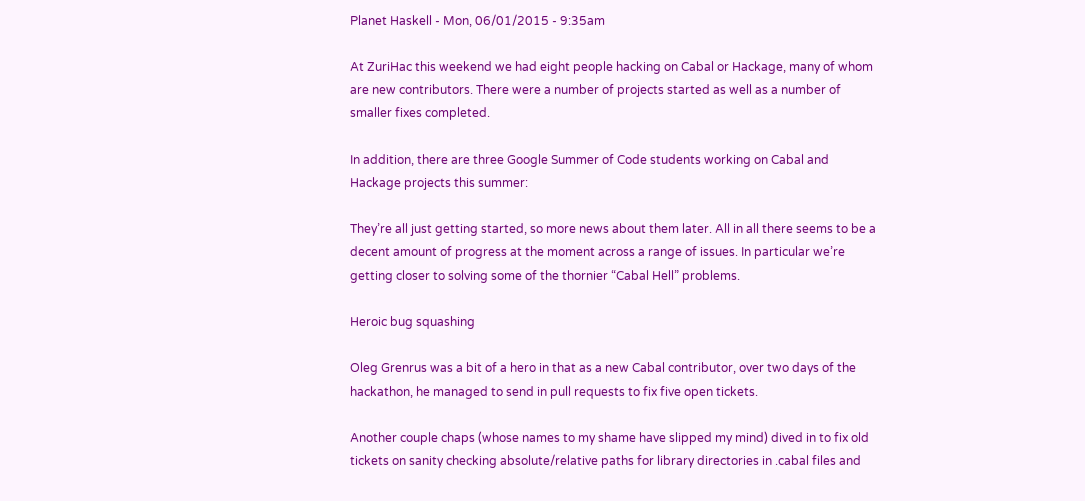Planet Haskell - Mon, 06/01/2015 - 9:35am

At ZuriHac this weekend we had eight people hacking on Cabal or Hackage, many of whom are new contributors. There were a number of projects started as well as a number of smaller fixes completed.

In addition, there are three Google Summer of Code students working on Cabal and Hackage projects this summer:

They’re all just getting started, so more news about them later. All in all there seems to be a decent amount of progress at the moment across a range of issues. In particular we’re getting closer to solving some of the thornier “Cabal Hell” problems.

Heroic bug squashing

Oleg Grenrus was a bit of a hero in that as a new Cabal contributor, over two days of the hackathon, he managed to send in pull requests to fix five open tickets.

Another couple chaps (whose names to my shame have slipped my mind) dived in to fix old tickets on sanity checking absolute/relative paths for library directories in .cabal files and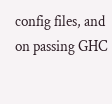config files, and on passing GHC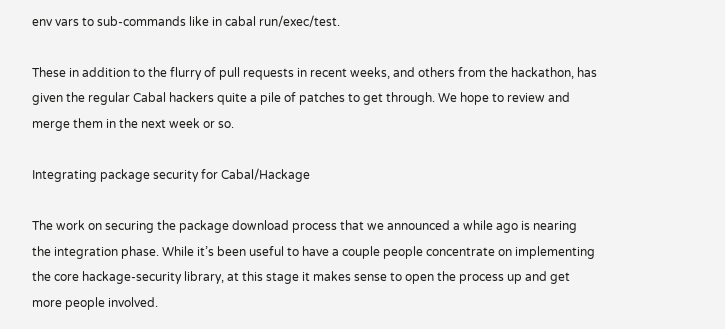env vars to sub-commands like in cabal run/exec/test.

These in addition to the flurry of pull requests in recent weeks, and others from the hackathon, has given the regular Cabal hackers quite a pile of patches to get through. We hope to review and merge them in the next week or so.

Integrating package security for Cabal/Hackage

The work on securing the package download process that we announced a while ago is nearing the integration phase. While it’s been useful to have a couple people concentrate on implementing the core hackage-security library, at this stage it makes sense to open the process up and get more people involved.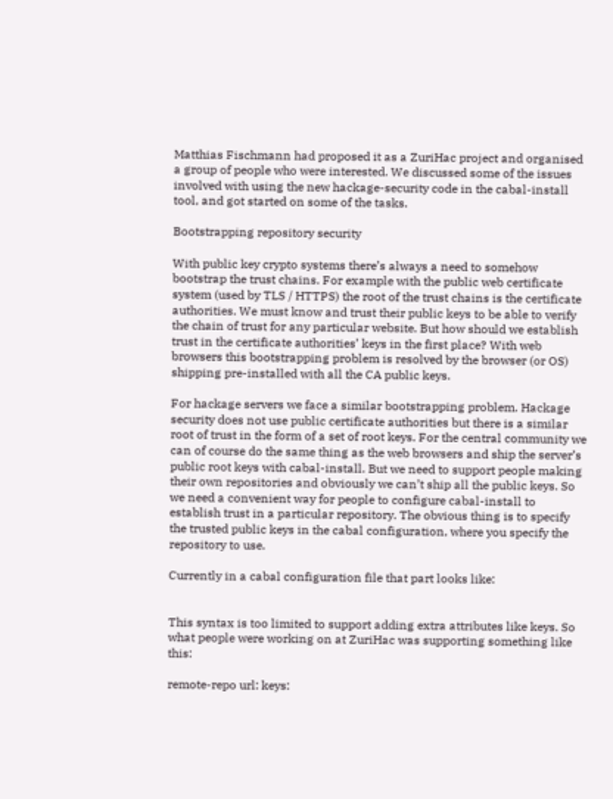Matthias Fischmann had proposed it as a ZuriHac project and organised a group of people who were interested. We discussed some of the issues involved with using the new hackage-security code in the cabal-install tool, and got started on some of the tasks.

Bootstrapping repository security

With public key crypto systems there’s always a need to somehow bootstrap the trust chains. For example with the public web certificate system (used by TLS / HTTPS) the root of the trust chains is the certificate authorities. We must know and trust their public keys to be able to verify the chain of trust for any particular website. But how should we establish trust in the certificate authorities’ keys in the first place? With web browsers this bootstrapping problem is resolved by the browser (or OS) shipping pre-installed with all the CA public keys.

For hackage servers we face a similar bootstrapping problem. Hackage security does not use public certificate authorities but there is a similar root of trust in the form of a set of root keys. For the central community we can of course do the same thing as the web browsers and ship the server’s public root keys with cabal-install. But we need to support people making their own repositories and obviously we can’t ship all the public keys. So we need a convenient way for people to configure cabal-install to establish trust in a particular repository. The obvious thing is to specify the trusted public keys in the cabal configuration, where you specify the repository to use.

Currently in a cabal configuration file that part looks like:


This syntax is too limited to support adding extra attributes like keys. So what people were working on at ZuriHac was supporting something like this:

remote-repo url: keys: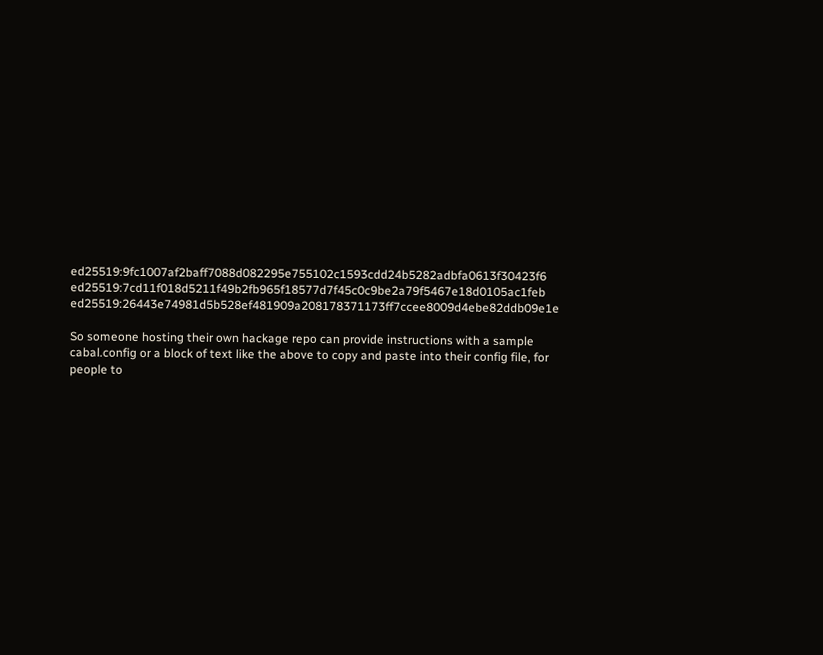ed25519:9fc1007af2baff7088d082295e755102c1593cdd24b5282adbfa0613f30423f6 ed25519:7cd11f018d5211f49b2fb965f18577d7f45c0c9be2a79f5467e18d0105ac1feb ed25519:26443e74981d5b528ef481909a208178371173ff7ccee8009d4ebe82ddb09e1e

So someone hosting their own hackage repo can provide instructions with a sample cabal.config or a block of text like the above to copy and paste into their config file, for people to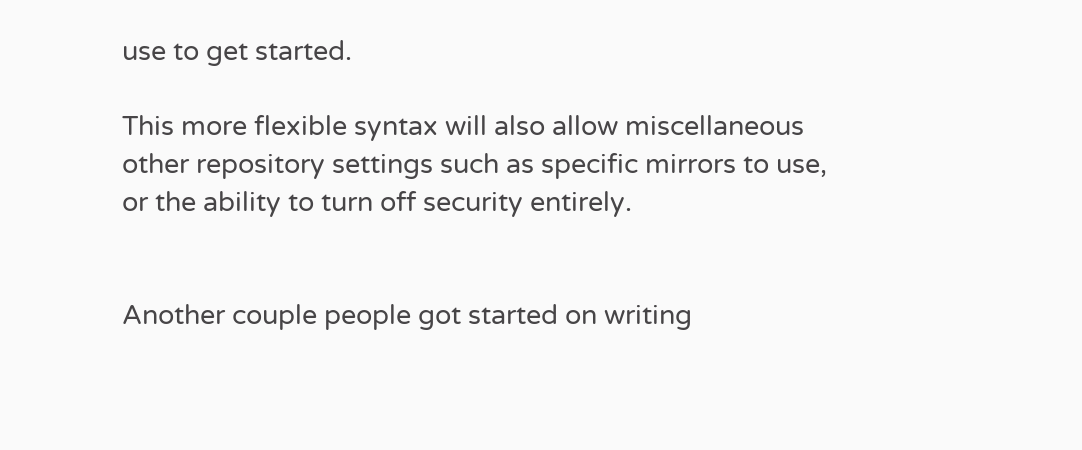use to get started.

This more flexible syntax will also allow miscellaneous other repository settings such as specific mirrors to use, or the ability to turn off security entirely.


Another couple people got started on writing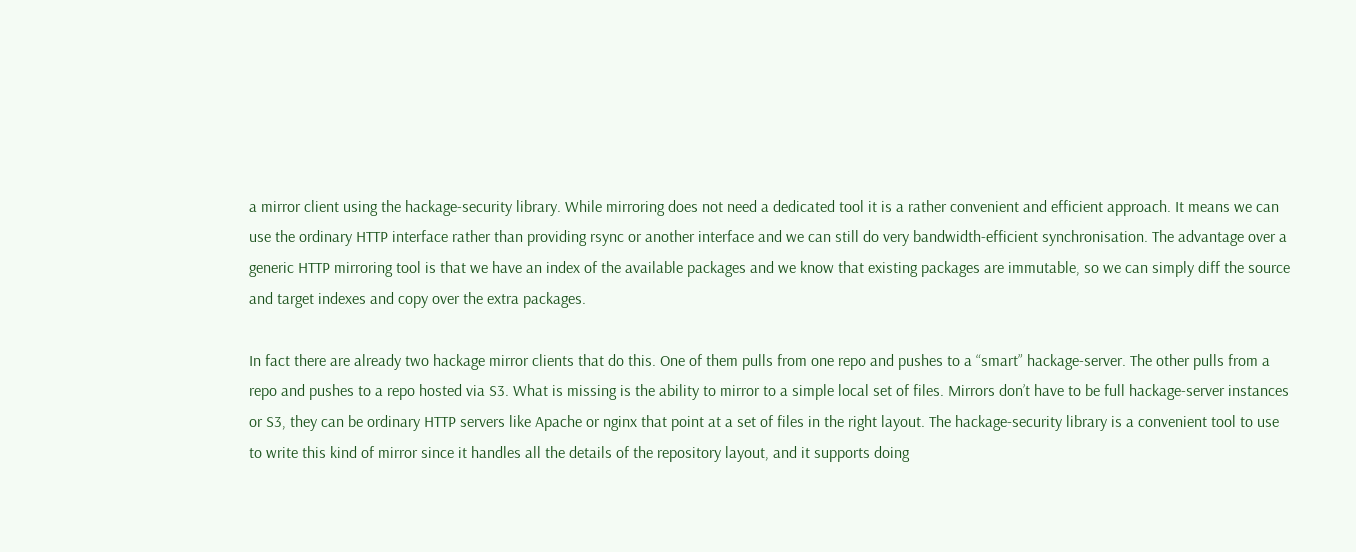a mirror client using the hackage-security library. While mirroring does not need a dedicated tool it is a rather convenient and efficient approach. It means we can use the ordinary HTTP interface rather than providing rsync or another interface and we can still do very bandwidth-efficient synchronisation. The advantage over a generic HTTP mirroring tool is that we have an index of the available packages and we know that existing packages are immutable, so we can simply diff the source and target indexes and copy over the extra packages.

In fact there are already two hackage mirror clients that do this. One of them pulls from one repo and pushes to a “smart” hackage-server. The other pulls from a repo and pushes to a repo hosted via S3. What is missing is the ability to mirror to a simple local set of files. Mirrors don’t have to be full hackage-server instances or S3, they can be ordinary HTTP servers like Apache or nginx that point at a set of files in the right layout. The hackage-security library is a convenient tool to use to write this kind of mirror since it handles all the details of the repository layout, and it supports doing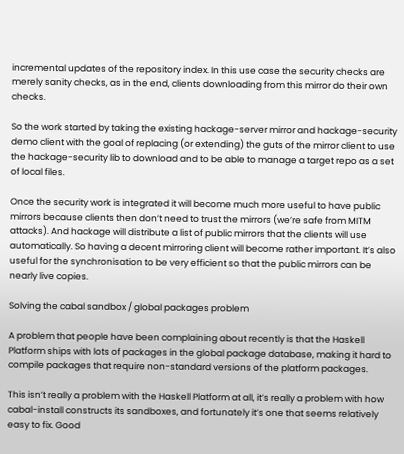incremental updates of the repository index. In this use case the security checks are merely sanity checks, as in the end, clients downloading from this mirror do their own checks.

So the work started by taking the existing hackage-server mirror and hackage-security demo client with the goal of replacing (or extending) the guts of the mirror client to use the hackage-security lib to download and to be able to manage a target repo as a set of local files.

Once the security work is integrated it will become much more useful to have public mirrors because clients then don’t need to trust the mirrors (we’re safe from MITM attacks). And hackage will distribute a list of public mirrors that the clients will use automatically. So having a decent mirroring client will become rather important. It’s also useful for the synchronisation to be very efficient so that the public mirrors can be nearly live copies.

Solving the cabal sandbox / global packages problem

A problem that people have been complaining about recently is that the Haskell Platform ships with lots of packages in the global package database, making it hard to compile packages that require non-standard versions of the platform packages.

This isn’t really a problem with the Haskell Platform at all, it’s really a problem with how cabal-install constructs its sandboxes, and fortunately it’s one that seems relatively easy to fix. Good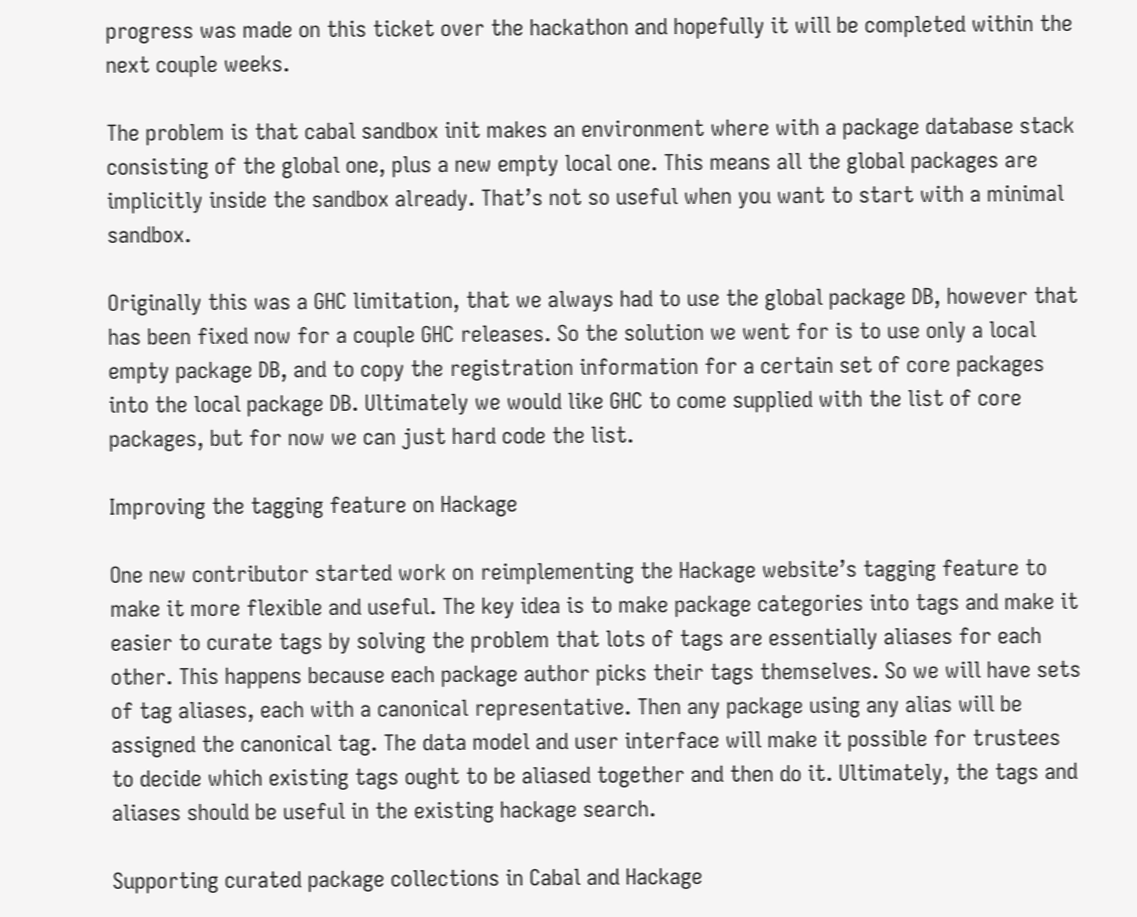progress was made on this ticket over the hackathon and hopefully it will be completed within the next couple weeks.

The problem is that cabal sandbox init makes an environment where with a package database stack consisting of the global one, plus a new empty local one. This means all the global packages are implicitly inside the sandbox already. That’s not so useful when you want to start with a minimal sandbox.

Originally this was a GHC limitation, that we always had to use the global package DB, however that has been fixed now for a couple GHC releases. So the solution we went for is to use only a local empty package DB, and to copy the registration information for a certain set of core packages into the local package DB. Ultimately we would like GHC to come supplied with the list of core packages, but for now we can just hard code the list.

Improving the tagging feature on Hackage

One new contributor started work on reimplementing the Hackage website’s tagging feature to make it more flexible and useful. The key idea is to make package categories into tags and make it easier to curate tags by solving the problem that lots of tags are essentially aliases for each other. This happens because each package author picks their tags themselves. So we will have sets of tag aliases, each with a canonical representative. Then any package using any alias will be assigned the canonical tag. The data model and user interface will make it possible for trustees to decide which existing tags ought to be aliased together and then do it. Ultimately, the tags and aliases should be useful in the existing hackage search.

Supporting curated package collections in Cabal and Hackage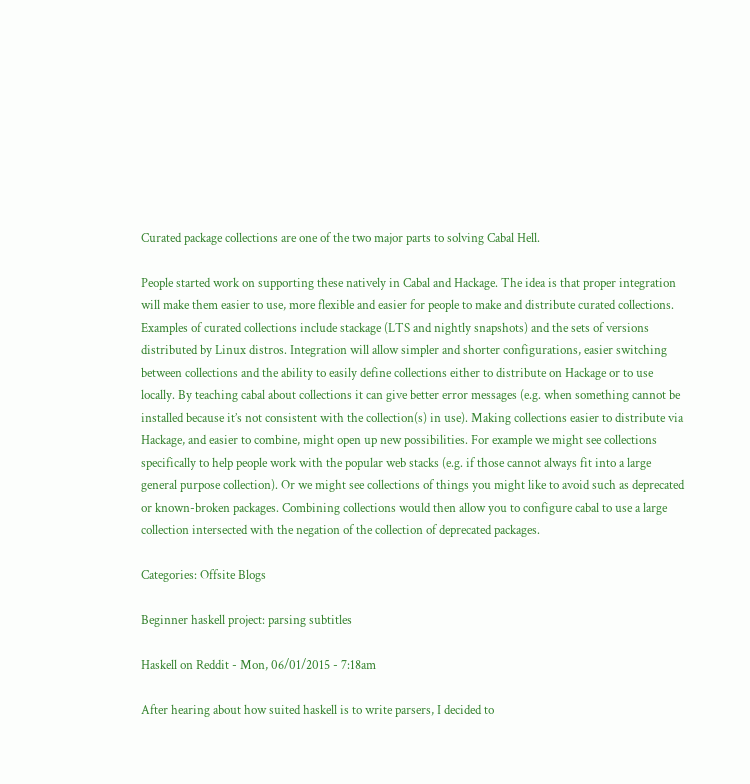Curated package collections are one of the two major parts to solving Cabal Hell.

People started work on supporting these natively in Cabal and Hackage. The idea is that proper integration will make them easier to use, more flexible and easier for people to make and distribute curated collections. Examples of curated collections include stackage (LTS and nightly snapshots) and the sets of versions distributed by Linux distros. Integration will allow simpler and shorter configurations, easier switching between collections and the ability to easily define collections either to distribute on Hackage or to use locally. By teaching cabal about collections it can give better error messages (e.g. when something cannot be installed because it’s not consistent with the collection(s) in use). Making collections easier to distribute via Hackage, and easier to combine, might open up new possibilities. For example we might see collections specifically to help people work with the popular web stacks (e.g. if those cannot always fit into a large general purpose collection). Or we might see collections of things you might like to avoid such as deprecated or known-broken packages. Combining collections would then allow you to configure cabal to use a large collection intersected with the negation of the collection of deprecated packages.

Categories: Offsite Blogs

Beginner haskell project: parsing subtitles

Haskell on Reddit - Mon, 06/01/2015 - 7:18am

After hearing about how suited haskell is to write parsers, I decided to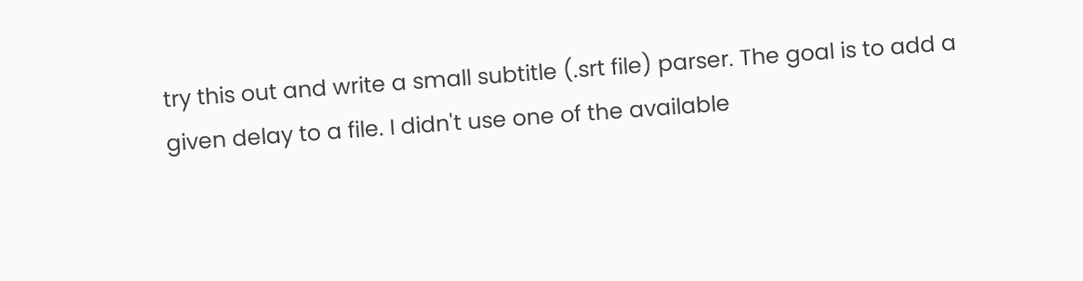try this out and write a small subtitle (.srt file) parser. The goal is to add a given delay to a file. I didn't use one of the available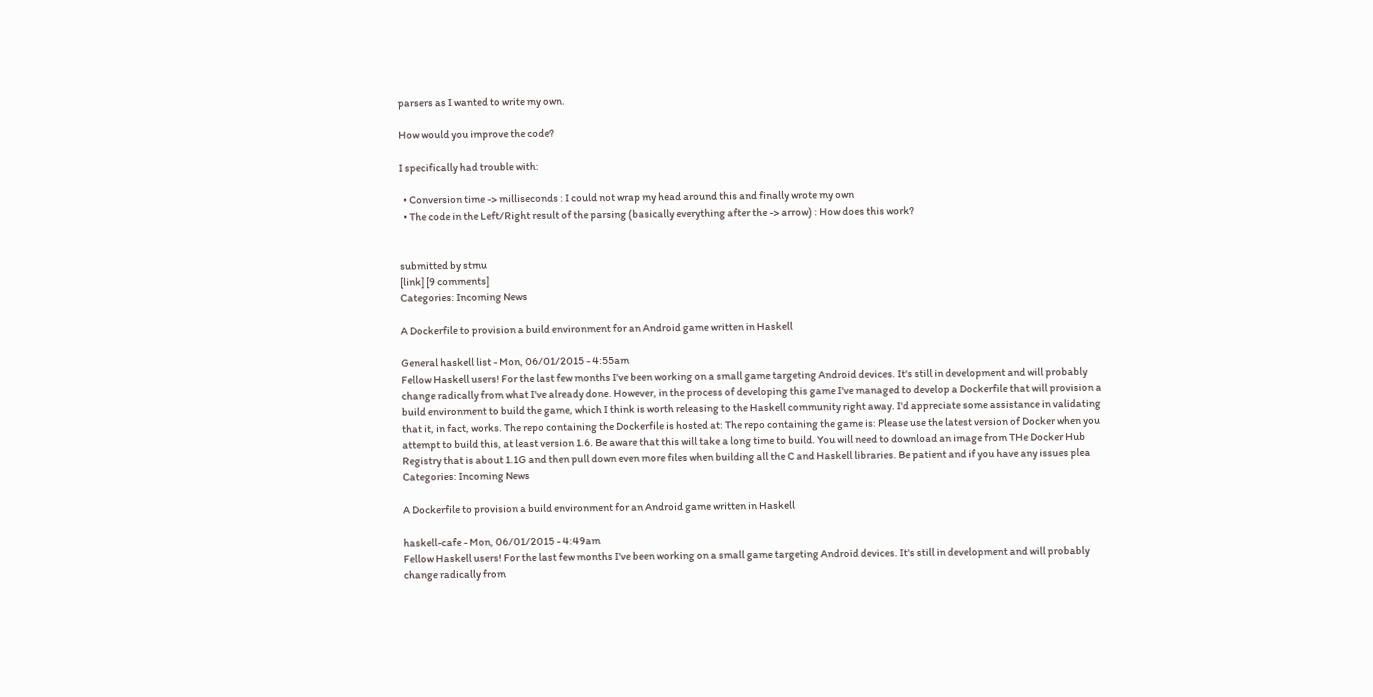parsers as I wanted to write my own.

How would you improve the code?

I specifically had trouble with:

  • Conversion time -> milliseconds : I could not wrap my head around this and finally wrote my own
  • The code in the Left/Right result of the parsing (basically everything after the -> arrow) : How does this work?


submitted by stmu
[link] [9 comments]
Categories: Incoming News

A Dockerfile to provision a build environment for an Android game written in Haskell

General haskell list - Mon, 06/01/2015 - 4:55am
Fellow Haskell users! For the last few months I've been working on a small game targeting Android devices. It's still in development and will probably change radically from what I've already done. However, in the process of developing this game I've managed to develop a Dockerfile that will provision a build environment to build the game, which I think is worth releasing to the Haskell community right away. I'd appreciate some assistance in validating that it, in fact, works. The repo containing the Dockerfile is hosted at: The repo containing the game is: Please use the latest version of Docker when you attempt to build this, at least version 1.6. Be aware that this will take a long time to build. You will need to download an image from THe Docker Hub Registry that is about 1.1G and then pull down even more files when building all the C and Haskell libraries. Be patient and if you have any issues plea
Categories: Incoming News

A Dockerfile to provision a build environment for an Android game written in Haskell

haskell-cafe - Mon, 06/01/2015 - 4:49am
Fellow Haskell users! For the last few months I've been working on a small game targeting Android devices. It's still in development and will probably change radically from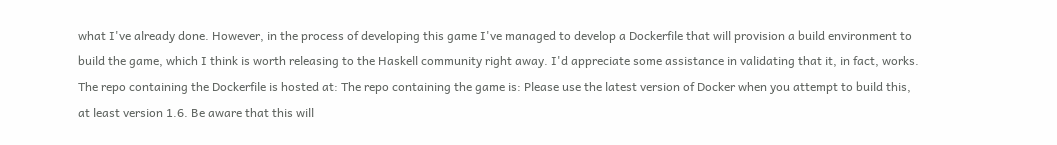what I've already done. However, in the process of developing this game I've managed to develop a Dockerfile that will provision a build environment to build the game, which I think is worth releasing to the Haskell community right away. I'd appreciate some assistance in validating that it, in fact, works. The repo containing the Dockerfile is hosted at: The repo containing the game is: Please use the latest version of Docker when you attempt to build this, at least version 1.6. Be aware that this will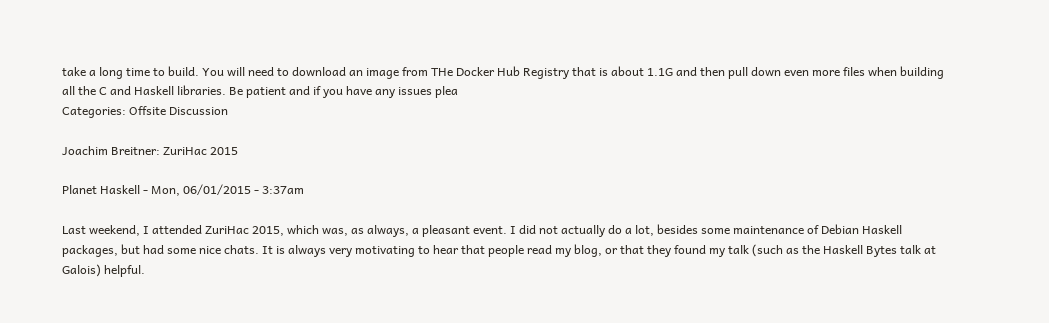take a long time to build. You will need to download an image from THe Docker Hub Registry that is about 1.1G and then pull down even more files when building all the C and Haskell libraries. Be patient and if you have any issues plea
Categories: Offsite Discussion

Joachim Breitner: ZuriHac 2015

Planet Haskell - Mon, 06/01/2015 - 3:37am

Last weekend, I attended ZuriHac 2015, which was, as always, a pleasant event. I did not actually do a lot, besides some maintenance of Debian Haskell packages, but had some nice chats. It is always very motivating to hear that people read my blog, or that they found my talk (such as the Haskell Bytes talk at Galois) helpful.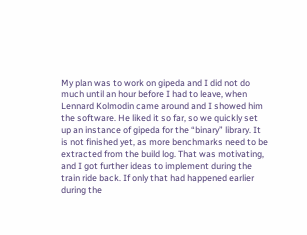My plan was to work on gipeda and I did not do much until an hour before I had to leave, when Lennard Kolmodin came around and I showed him the software. He liked it so far, so we quickly set up an instance of gipeda for the “binary” library. It is not finished yet, as more benchmarks need to be extracted from the build log. That was motivating, and I got further ideas to implement during the train ride back. If only that had happened earlier during the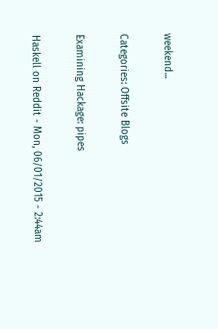weekend...

Categories: Offsite Blogs

Examining Hackage: pipes

Haskell on Reddit - Mon, 06/01/2015 - 2:44am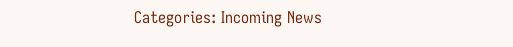Categories: Incoming News